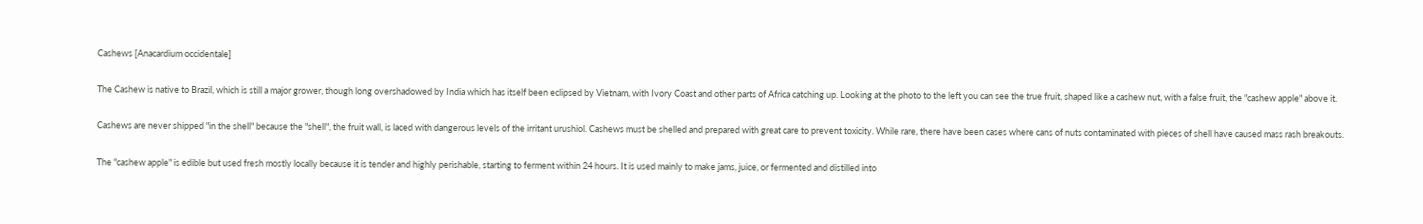Cashews [Anacardium occidentale]

The Cashew is native to Brazil, which is still a major grower, though long overshadowed by India which has itself been eclipsed by Vietnam, with Ivory Coast and other parts of Africa catching up. Looking at the photo to the left you can see the true fruit, shaped like a cashew nut, with a false fruit, the "cashew apple" above it.

Cashews are never shipped "in the shell" because the "shell", the fruit wall, is laced with dangerous levels of the irritant urushiol. Cashews must be shelled and prepared with great care to prevent toxicity. While rare, there have been cases where cans of nuts contaminated with pieces of shell have caused mass rash breakouts.

The "cashew apple" is edible but used fresh mostly locally because it is tender and highly perishable, starting to ferment within 24 hours. It is used mainly to make jams, juice, or fermented and distilled into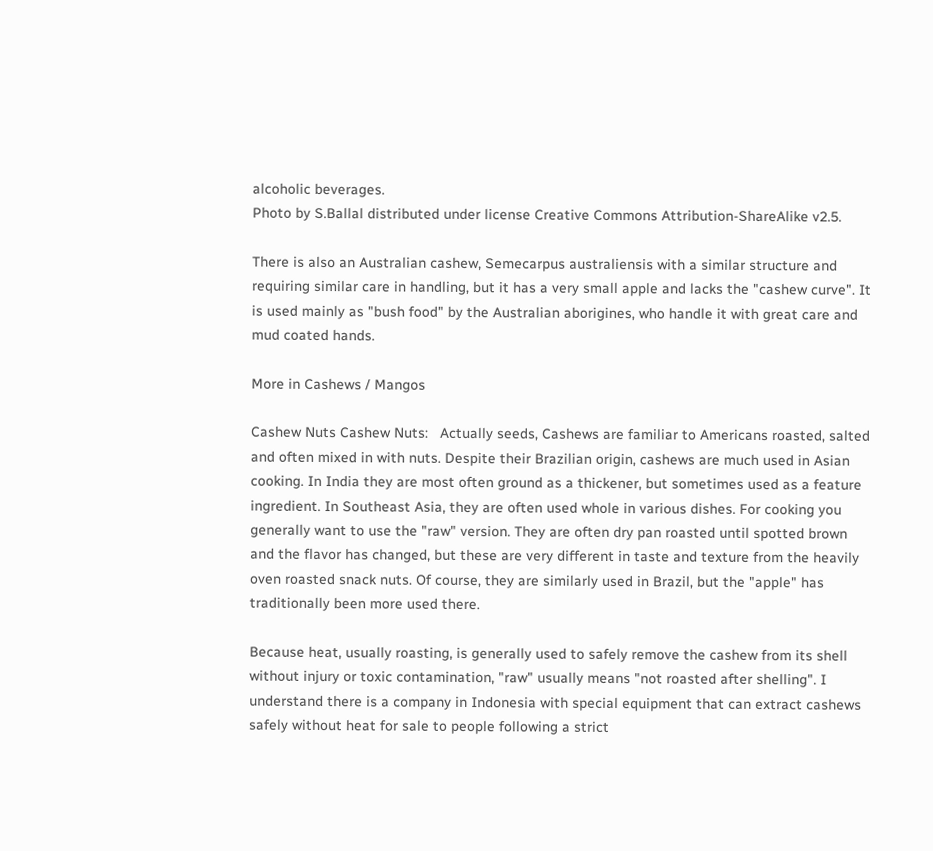alcoholic beverages.
Photo by S.Ballal distributed under license Creative Commons Attribution-ShareAlike v2.5.

There is also an Australian cashew, Semecarpus australiensis with a similar structure and requiring similar care in handling, but it has a very small apple and lacks the "cashew curve". It is used mainly as "bush food" by the Australian aborigines, who handle it with great care and mud coated hands.

More in Cashews / Mangos

Cashew Nuts Cashew Nuts:   Actually seeds, Cashews are familiar to Americans roasted, salted and often mixed in with nuts. Despite their Brazilian origin, cashews are much used in Asian cooking. In India they are most often ground as a thickener, but sometimes used as a feature ingredient. In Southeast Asia, they are often used whole in various dishes. For cooking you generally want to use the "raw" version. They are often dry pan roasted until spotted brown and the flavor has changed, but these are very different in taste and texture from the heavily oven roasted snack nuts. Of course, they are similarly used in Brazil, but the "apple" has traditionally been more used there.

Because heat, usually roasting, is generally used to safely remove the cashew from its shell without injury or toxic contamination, "raw" usually means "not roasted after shelling". I understand there is a company in Indonesia with special equipment that can extract cashews safely without heat for sale to people following a strict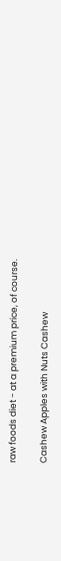raw foods diet - at a premium price, of course.

Cashew Apples with Nuts Cashew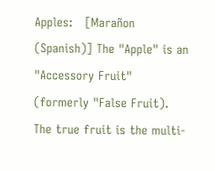Apples:   [Marañon (Spanish)] The "Apple" is an "Accessory Fruit" (formerly "False Fruit). The true fruit is the multi-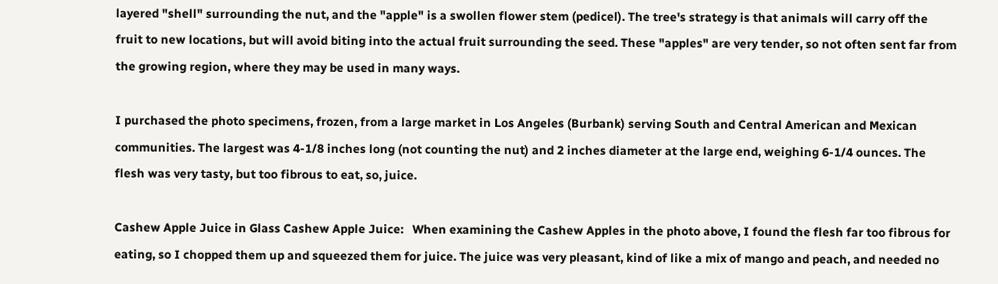layered "shell" surrounding the nut, and the "apple" is a swollen flower stem (pedicel). The tree's strategy is that animals will carry off the fruit to new locations, but will avoid biting into the actual fruit surrounding the seed. These "apples" are very tender, so not often sent far from the growing region, where they may be used in many ways.

I purchased the photo specimens, frozen, from a large market in Los Angeles (Burbank) serving South and Central American and Mexican communities. The largest was 4-1/8 inches long (not counting the nut) and 2 inches diameter at the large end, weighing 6-1/4 ounces. The flesh was very tasty, but too fibrous to eat, so, juice.

Cashew Apple Juice in Glass Cashew Apple Juice:   When examining the Cashew Apples in the photo above, I found the flesh far too fibrous for eating, so I chopped them up and squeezed them for juice. The juice was very pleasant, kind of like a mix of mango and peach, and needed no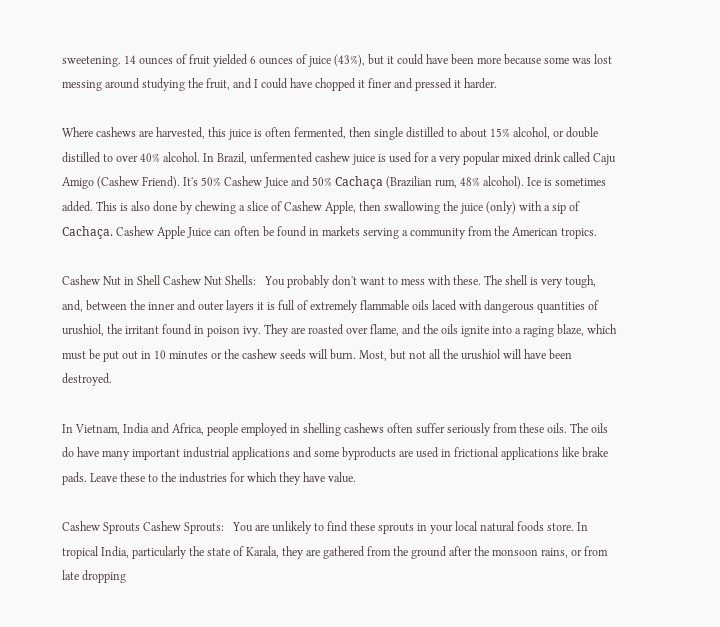sweetening. 14 ounces of fruit yielded 6 ounces of juice (43%), but it could have been more because some was lost messing around studying the fruit, and I could have chopped it finer and pressed it harder.

Where cashews are harvested, this juice is often fermented, then single distilled to about 15% alcohol, or double distilled to over 40% alcohol. In Brazil, unfermented cashew juice is used for a very popular mixed drink called Caju Amigo (Cashew Friend). It's 50% Cashew Juice and 50% Cachaça (Brazilian rum, 48% alcohol). Ice is sometimes added. This is also done by chewing a slice of Cashew Apple, then swallowing the juice (only) with a sip of Cachaça. Cashew Apple Juice can often be found in markets serving a community from the American tropics.

Cashew Nut in Shell Cashew Nut Shells:   You probably don't want to mess with these. The shell is very tough, and, between the inner and outer layers it is full of extremely flammable oils laced with dangerous quantities of urushiol, the irritant found in poison ivy. They are roasted over flame, and the oils ignite into a raging blaze, which must be put out in 10 minutes or the cashew seeds will burn. Most, but not all the urushiol will have been destroyed.

In Vietnam, India and Africa, people employed in shelling cashews often suffer seriously from these oils. The oils do have many important industrial applications and some byproducts are used in frictional applications like brake pads. Leave these to the industries for which they have value.

Cashew Sprouts Cashew Sprouts:   You are unlikely to find these sprouts in your local natural foods store. In tropical India, particularly the state of Karala, they are gathered from the ground after the monsoon rains, or from late dropping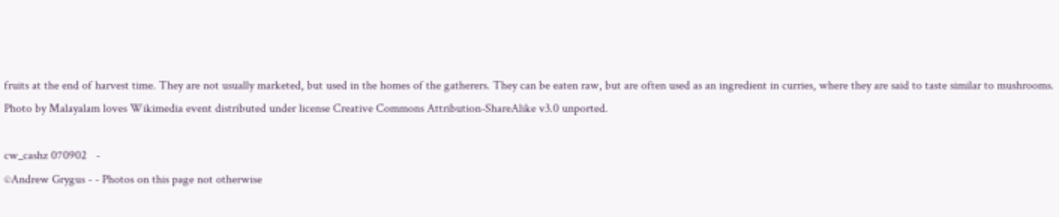fruits at the end of harvest time. They are not usually marketed, but used in the homes of the gatherers. They can be eaten raw, but are often used as an ingredient in curries, where they are said to taste similar to mushrooms. Photo by Malayalam loves Wikimedia event distributed under license Creative Commons Attribution-ShareAlike v3.0 unported.

cw_cashz 070902   -
©Andrew Grygus - - Photos on this page not otherwise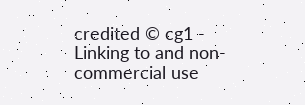credited © cg1 - Linking to and non-commercial use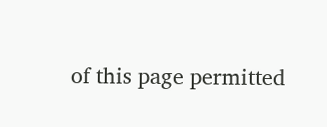of this page permitted